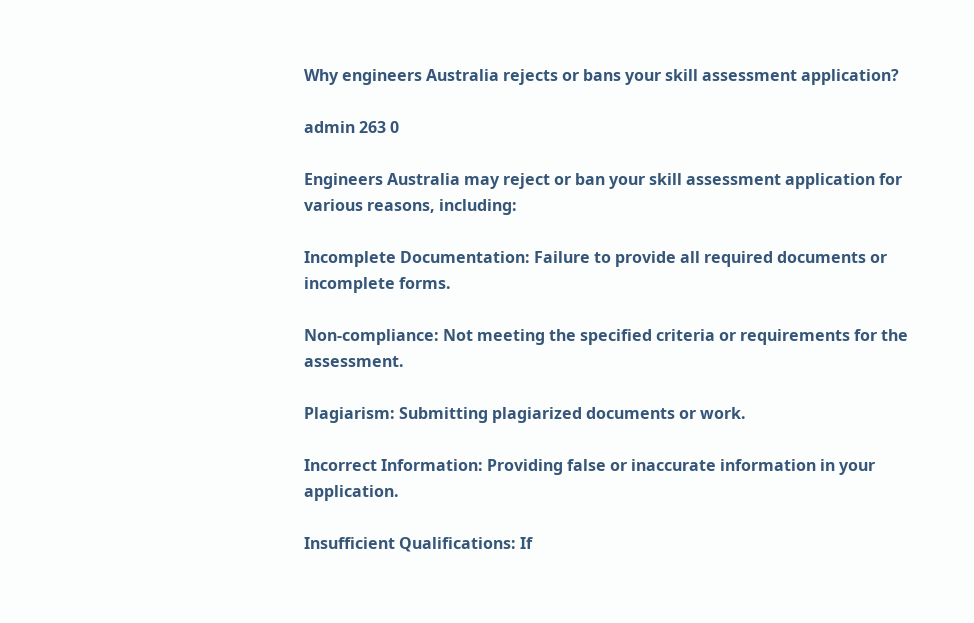Why engineers Australia rejects or bans your skill assessment application?

admin 263 0

Engineers Australia may reject or ban your skill assessment application for various reasons, including:

Incomplete Documentation: Failure to provide all required documents or incomplete forms.

Non-compliance: Not meeting the specified criteria or requirements for the assessment.

Plagiarism: Submitting plagiarized documents or work.

Incorrect Information: Providing false or inaccurate information in your application.

Insufficient Qualifications: If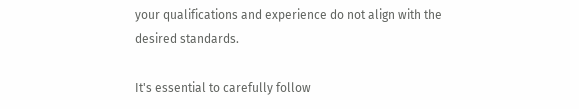your qualifications and experience do not align with the desired standards.

It's essential to carefully follow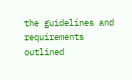the guidelines and requirements outlined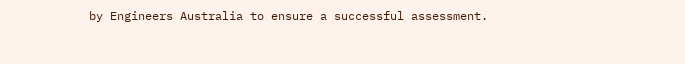by Engineers Australia to ensure a successful assessment.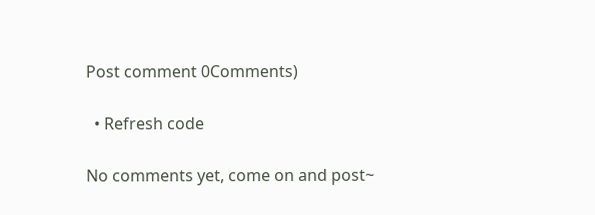Post comment 0Comments)

  • Refresh code

No comments yet, come on and post~